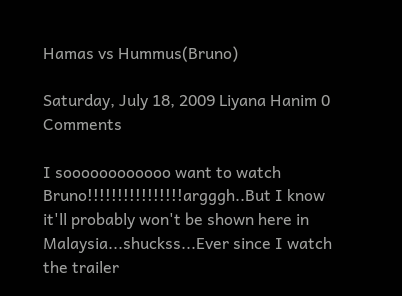Hamas vs Hummus(Bruno)

Saturday, July 18, 2009 Liyana Hanim 0 Comments

I soooooooooooo want to watch Bruno!!!!!!!!!!!!!!!!argggh..But I know it'll probably won't be shown here in Malaysia...shuckss...Ever since I watch the trailer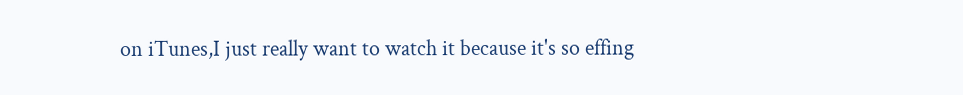on iTunes,I just really want to watch it because it's so effing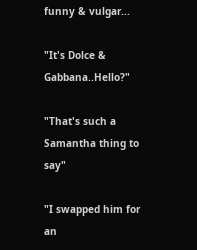funny & vulgar...

"It's Dolce & Gabbana..Hello?"

"That's such a Samantha thing to say"

"I swapped him for an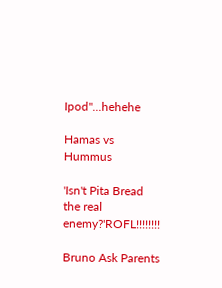Ipod"...hehehe

Hamas vs Hummus

'Isn't Pita Bread the real enemy?'ROFL!!!!!!!!

Bruno Ask Parents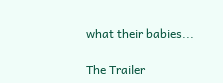what their babies...

The Trailer